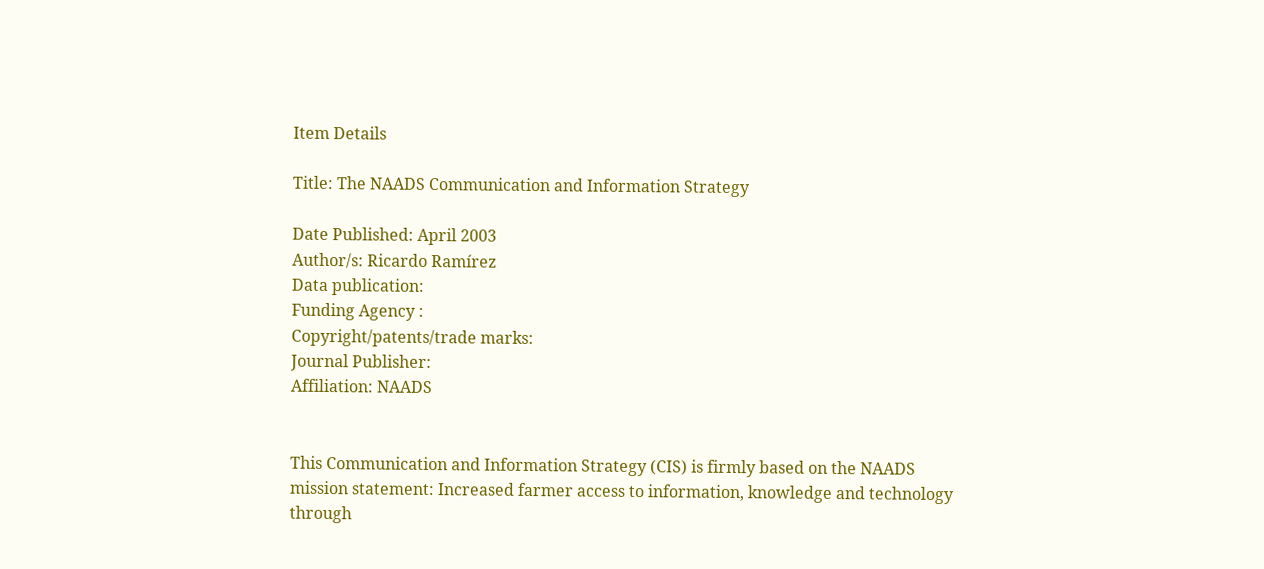Item Details

Title: The NAADS Communication and Information Strategy

Date Published: April 2003
Author/s: Ricardo Ramírez
Data publication:
Funding Agency :
Copyright/patents/trade marks:
Journal Publisher:
Affiliation: NAADS


This Communication and Information Strategy (CIS) is firmly based on the NAADS
mission statement: Increased farmer access to information, knowledge and technology
through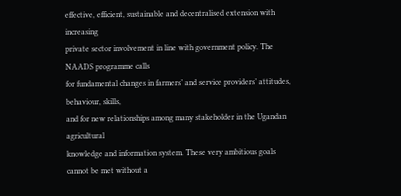effective, efficient, sustainable and decentralised extension with increasing
private sector involvement in line with government policy. The NAADS programme calls
for fundamental changes in farmers’ and service providers’ attitudes, behaviour, skills,
and for new relationships among many stakeholder in the Ugandan agricultural
knowledge and information system. These very ambitious goals cannot be met without a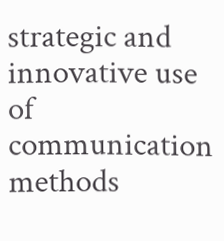strategic and innovative use of communication methods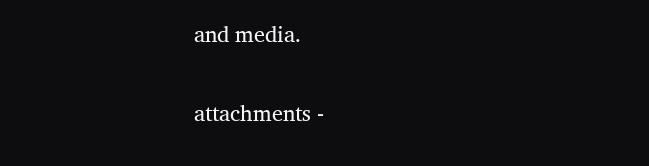and media.

attachments -